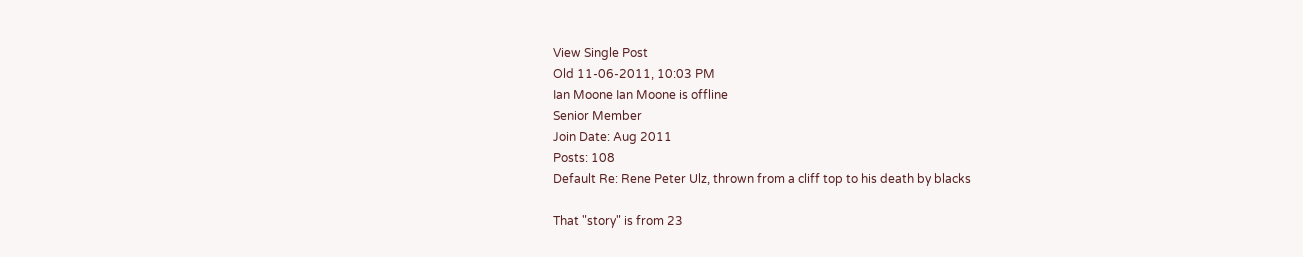View Single Post
Old 11-06-2011, 10:03 PM
Ian Moone Ian Moone is offline
Senior Member
Join Date: Aug 2011
Posts: 108
Default Re: Rene Peter Ulz, thrown from a cliff top to his death by blacks

That "story" is from 23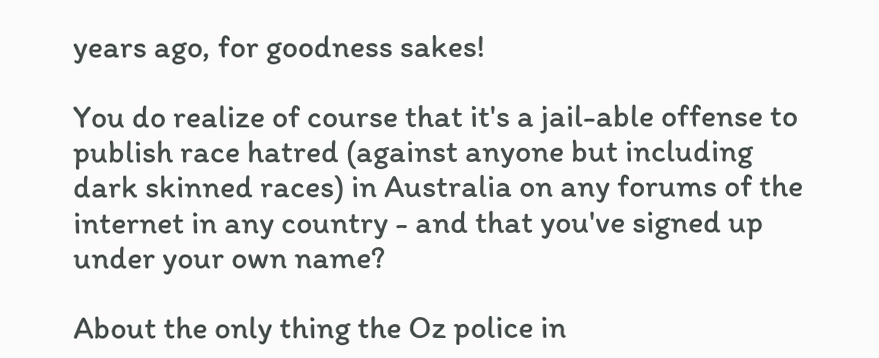years ago, for goodness sakes!

You do realize of course that it's a jail-able offense to publish race hatred (against anyone but including dark skinned races) in Australia on any forums of the internet in any country - and that you've signed up under your own name?

About the only thing the Oz police in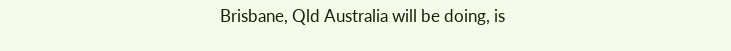Brisbane, Qld Australia will be doing, is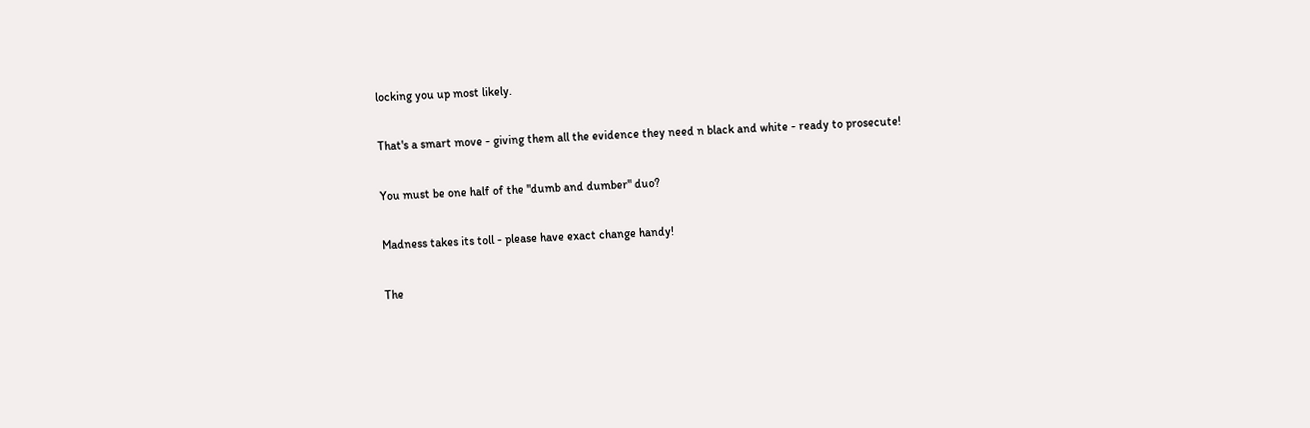locking you up most likely.

That's a smart move - giving them all the evidence they need n black and white - ready to prosecute!

You must be one half of the "dumb and dumber" duo?

Madness takes its toll - please have exact change handy!

The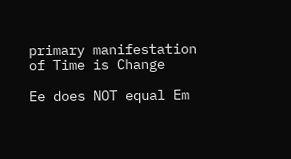primary manifestation of Time is Change

Ee does NOT equal Em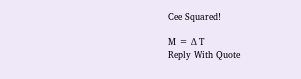Cee Squared!

M = Δ T
Reply With Quote